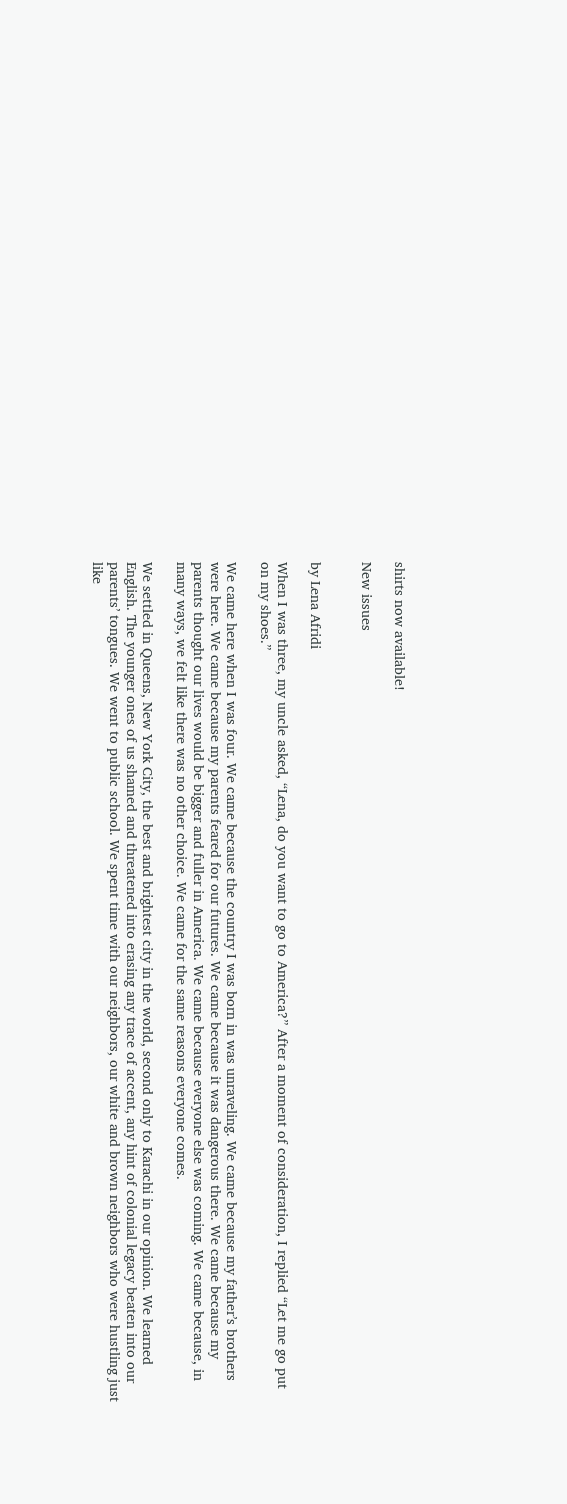shirts now available!

New issues


by Lena Afridi

When I was three, my uncle asked, “Lena, do you want to go to America?” After a moment of consideration, I replied “Let me go put on my shoes.”

We came here when I was four. We came because the country I was born in was unraveling. We came because my father’s brothers were here. We came because my parents feared for our futures. We came because it was dangerous there. We came because my parents thought our lives would be bigger and fuller in America. We came because everyone else was coming. We came because, in many ways, we felt like there was no other choice. We came for the same reasons everyone comes.

We settled in Queens, New York City, the best and brightest city in the world, second only to Karachi in our opinion. We learned English. The younger ones of us shamed and threatened into erasing any trace of accent, any hint of colonial legacy beaten into our parents’ tongues. We went to public school. We spent time with our neighbors, our white and brown neighbors who were hustling just like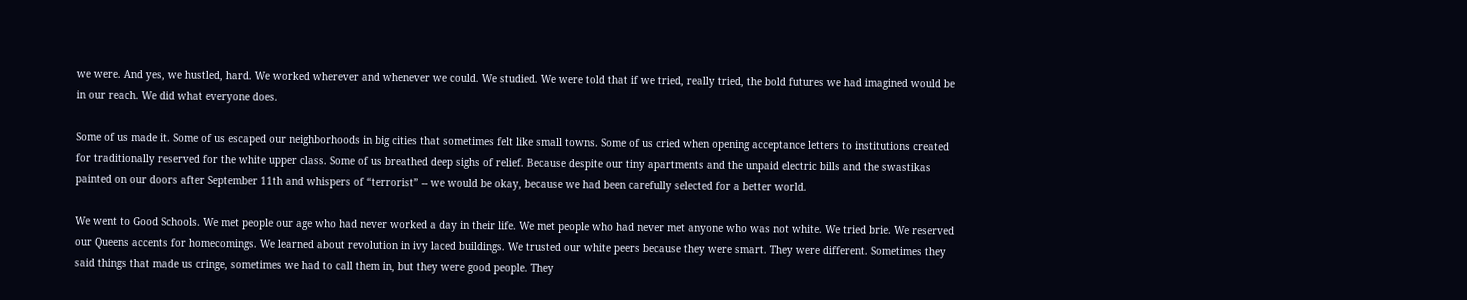we were. And yes, we hustled, hard. We worked wherever and whenever we could. We studied. We were told that if we tried, really tried, the bold futures we had imagined would be in our reach. We did what everyone does.

Some of us made it. Some of us escaped our neighborhoods in big cities that sometimes felt like small towns. Some of us cried when opening acceptance letters to institutions created for traditionally reserved for the white upper class. Some of us breathed deep sighs of relief. Because despite our tiny apartments and the unpaid electric bills and the swastikas painted on our doors after September 11th and whispers of “terrorist” -- we would be okay, because we had been carefully selected for a better world.

We went to Good Schools. We met people our age who had never worked a day in their life. We met people who had never met anyone who was not white. We tried brie. We reserved our Queens accents for homecomings. We learned about revolution in ivy laced buildings. We trusted our white peers because they were smart. They were different. Sometimes they said things that made us cringe, sometimes we had to call them in, but they were good people. They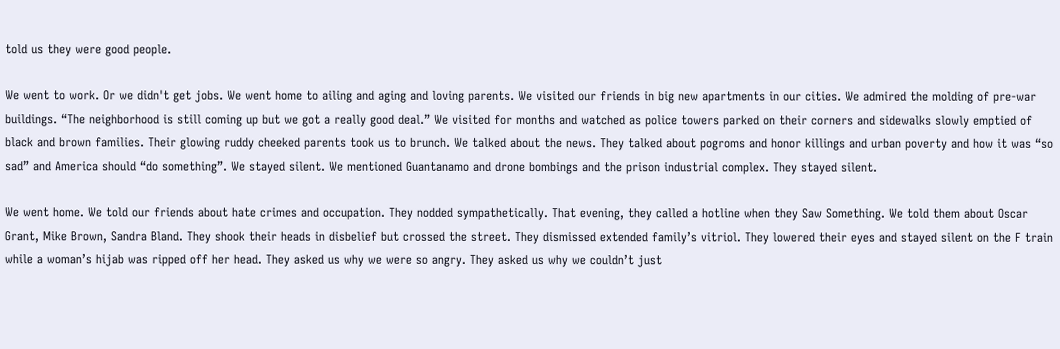told us they were good people.

We went to work. Or we didn't get jobs. We went home to ailing and aging and loving parents. We visited our friends in big new apartments in our cities. We admired the molding of pre-war buildings. “The neighborhood is still coming up but we got a really good deal.” We visited for months and watched as police towers parked on their corners and sidewalks slowly emptied of black and brown families. Their glowing ruddy cheeked parents took us to brunch. We talked about the news. They talked about pogroms and honor killings and urban poverty and how it was “so sad” and America should “do something”. We stayed silent. We mentioned Guantanamo and drone bombings and the prison industrial complex. They stayed silent.

We went home. We told our friends about hate crimes and occupation. They nodded sympathetically. That evening, they called a hotline when they Saw Something. We told them about Oscar Grant, Mike Brown, Sandra Bland. They shook their heads in disbelief but crossed the street. They dismissed extended family’s vitriol. They lowered their eyes and stayed silent on the F train while a woman’s hijab was ripped off her head. They asked us why we were so angry. They asked us why we couldn’t just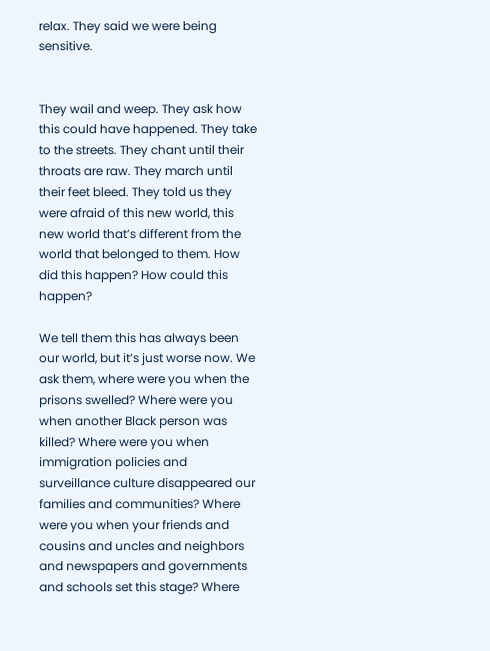relax. They said we were being sensitive.


They wail and weep. They ask how this could have happened. They take to the streets. They chant until their throats are raw. They march until their feet bleed. They told us they were afraid of this new world, this new world that’s different from the world that belonged to them. How did this happen? How could this happen?

We tell them this has always been our world, but it’s just worse now. We ask them, where were you when the prisons swelled? Where were you when another Black person was killed? Where were you when immigration policies and surveillance culture disappeared our families and communities? Where were you when your friends and cousins and uncles and neighbors and newspapers and governments and schools set this stage? Where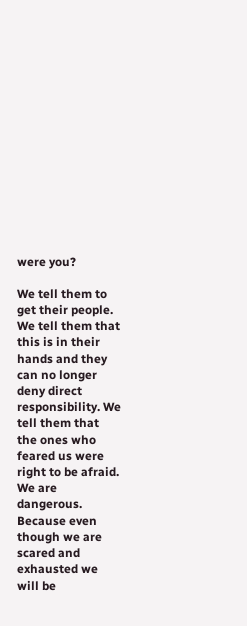were you?

We tell them to get their people. We tell them that this is in their hands and they can no longer deny direct responsibility. We tell them that the ones who feared us were right to be afraid. We are dangerous. Because even though we are scared and exhausted we will be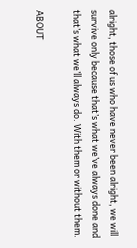alright, those of us who have never been alright, we will survive only because that’s what we’ve always done and that’s what we’ll always do. With them or without them.

ABOUT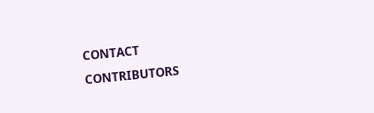CONTACT                              CONTRIBUTORS